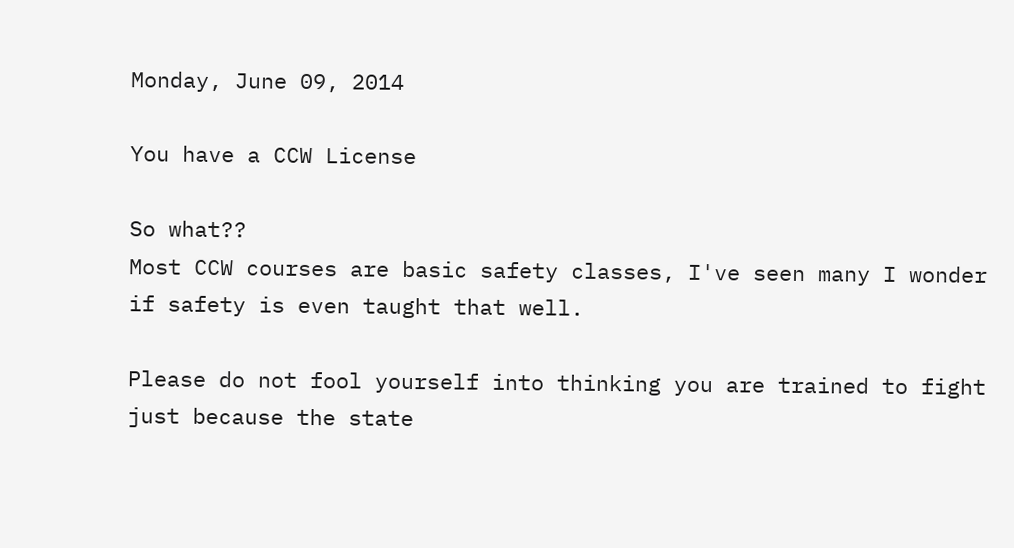Monday, June 09, 2014

You have a CCW License

So what??
Most CCW courses are basic safety classes, I've seen many I wonder if safety is even taught that well.

Please do not fool yourself into thinking you are trained to fight just because the state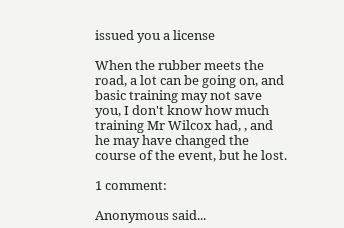issued you a license

When the rubber meets the road, a lot can be going on, and basic training may not save you, I don't know how much training Mr Wilcox had, , and he may have changed the course of the event, but he lost.

1 comment:

Anonymous said...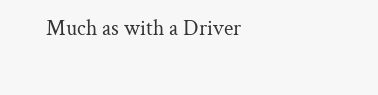Much as with a Driver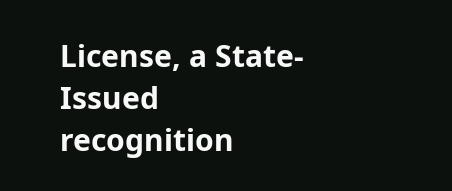License, a State-Issued recognition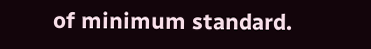of minimum standard.